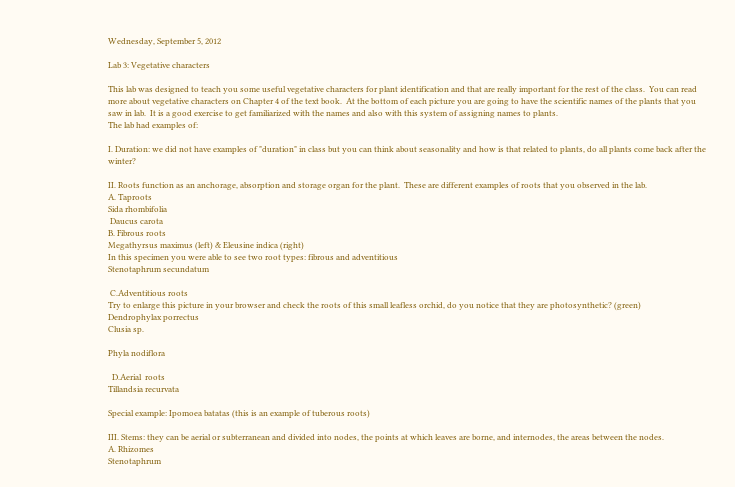Wednesday, September 5, 2012

Lab 3: Vegetative characters

This lab was designed to teach you some useful vegetative characters for plant identification and that are really important for the rest of the class.  You can read more about vegetative characters on Chapter 4 of the text book.  At the bottom of each picture you are going to have the scientific names of the plants that you saw in lab.  It is a good exercise to get familiarized with the names and also with this system of assigning names to plants.
The lab had examples of:

I. Duration: we did not have examples of "duration" in class but you can think about seasonality and how is that related to plants, do all plants come back after the winter?

II. Roots function as an anchorage, absorption and storage organ for the plant.  These are different examples of roots that you observed in the lab.
A. Taproots
Sida rhombifolia
 Daucus carota
B. Fibrous roots
Megathyrsus maximus (left) & Eleusine indica (right)
In this specimen you were able to see two root types: fibrous and adventitious
Stenotaphrum secundatum

 C.Adventitious roots
Try to enlarge this picture in your browser and check the roots of this small leafless orchid, do you notice that they are photosynthetic? (green)
Dendrophylax porrectus
Clusia sp.

Phyla nodiflora

  D.Aerial  roots
Tillandsia recurvata

Special example: Ipomoea batatas (this is an example of tuberous roots)

III. Stems: they can be aerial or subterranean and divided into nodes, the points at which leaves are borne, and internodes, the areas between the nodes.
A. Rhizomes
Stenotaphrum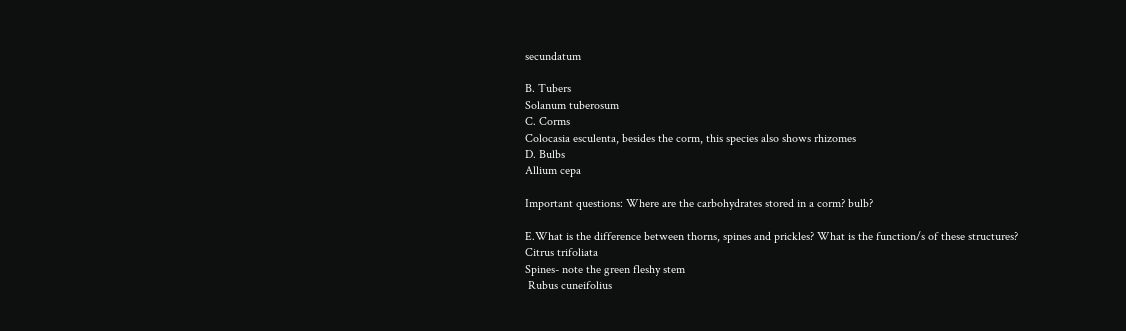secundatum

B. Tubers
Solanum tuberosum
C. Corms
Colocasia esculenta, besides the corm, this species also shows rhizomes
D. Bulbs
Allium cepa

Important questions: Where are the carbohydrates stored in a corm? bulb?

E.What is the difference between thorns, spines and prickles? What is the function/s of these structures?
Citrus trifoliata
Spines- note the green fleshy stem
 Rubus cuneifolius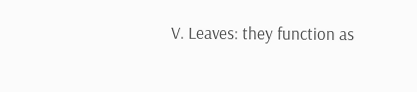V. Leaves: they function as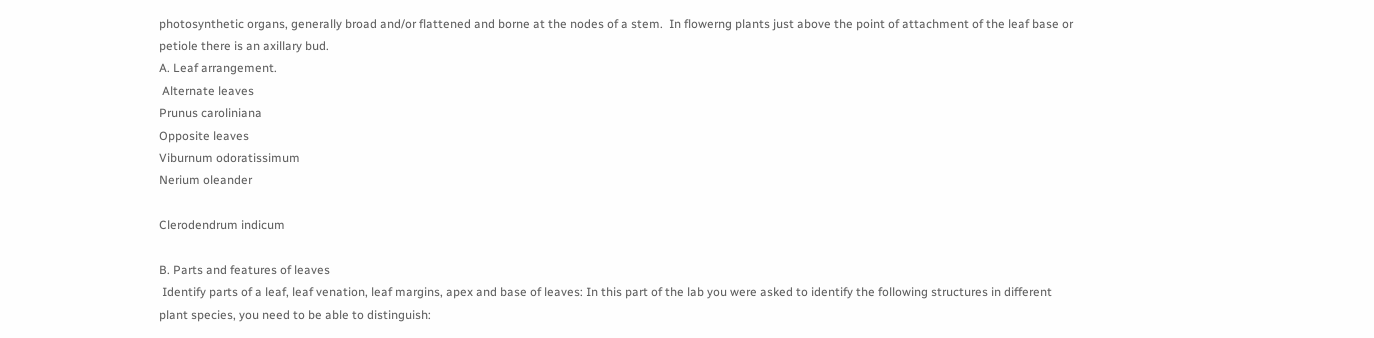photosynthetic organs, generally broad and/or flattened and borne at the nodes of a stem.  In flowerng plants just above the point of attachment of the leaf base or petiole there is an axillary bud.
A. Leaf arrangement.
 Alternate leaves
Prunus caroliniana
Opposite leaves
Viburnum odoratissimum
Nerium oleander

Clerodendrum indicum

B. Parts and features of leaves
 Identify parts of a leaf, leaf venation, leaf margins, apex and base of leaves: In this part of the lab you were asked to identify the following structures in different plant species, you need to be able to distinguish: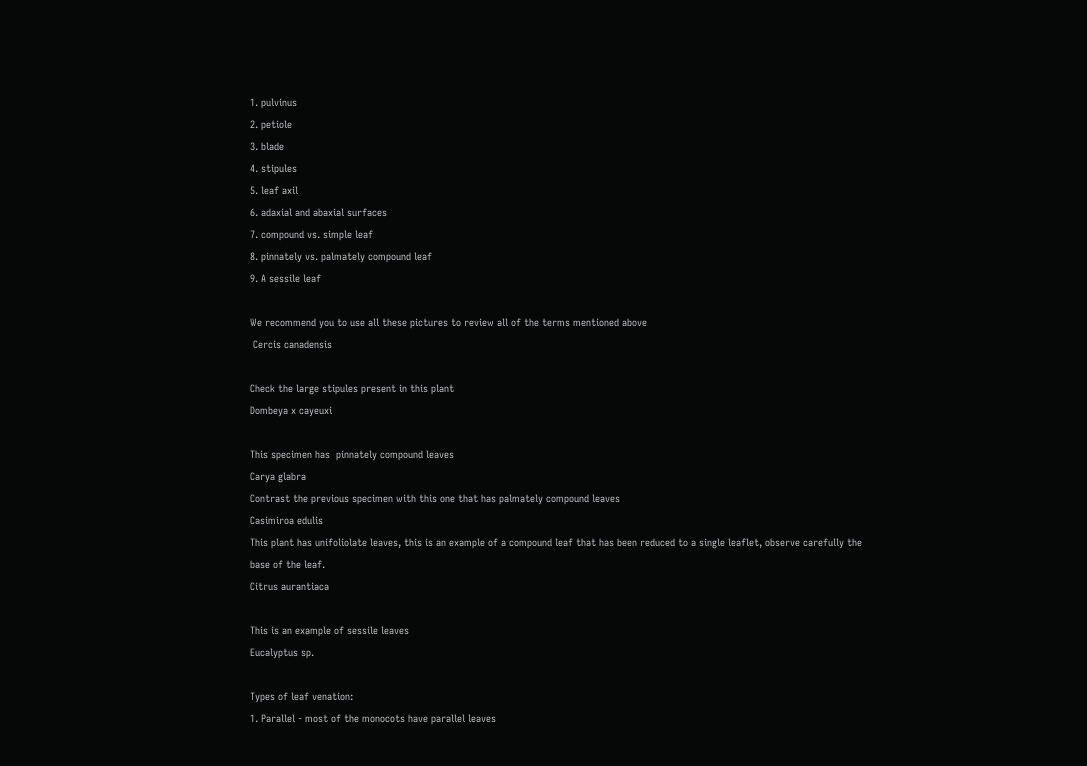1. pulvinus
2. petiole
3. blade
4. stipules
5. leaf axil
6. adaxial and abaxial surfaces
7. compound vs. simple leaf
8. pinnately vs. palmately compound leaf
9. A sessile leaf

We recommend you to use all these pictures to review all of the terms mentioned above
 Cercis canadensis

Check the large stipules present in this plant
Dombeya x cayeuxi

This specimen has  pinnately compound leaves
Carya glabra
Contrast the previous specimen with this one that has palmately compound leaves
Casimiroa edulis
This plant has unifoliolate leaves, this is an example of a compound leaf that has been reduced to a single leaflet, observe carefully the base of the leaf.
Citrus aurantiaca

This is an example of sessile leaves
Eucalyptus sp.

Types of leaf venation:
1. Parallel - most of the monocots have parallel leaves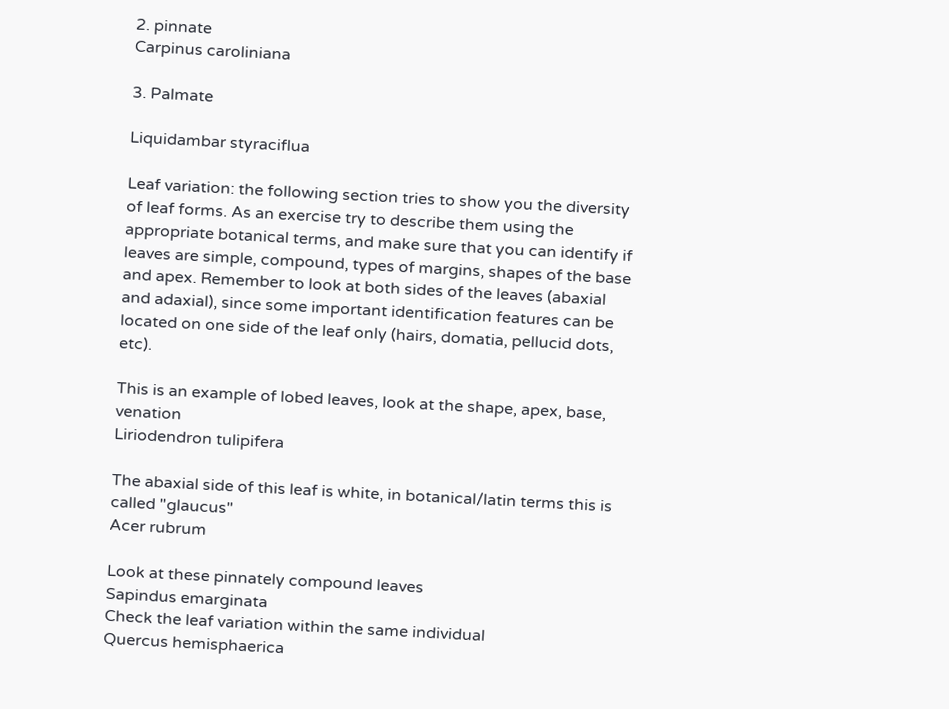2. pinnate
Carpinus caroliniana

3. Palmate

Liquidambar styraciflua

Leaf variation: the following section tries to show you the diversity of leaf forms. As an exercise try to describe them using the appropriate botanical terms, and make sure that you can identify if leaves are simple, compound, types of margins, shapes of the base and apex. Remember to look at both sides of the leaves (abaxial and adaxial), since some important identification features can be located on one side of the leaf only (hairs, domatia, pellucid dots, etc).

This is an example of lobed leaves, look at the shape, apex, base, venation
Liriodendron tulipifera

The abaxial side of this leaf is white, in botanical/latin terms this is called "glaucus"
Acer rubrum

Look at these pinnately compound leaves
Sapindus emarginata
Check the leaf variation within the same individual
Quercus hemisphaerica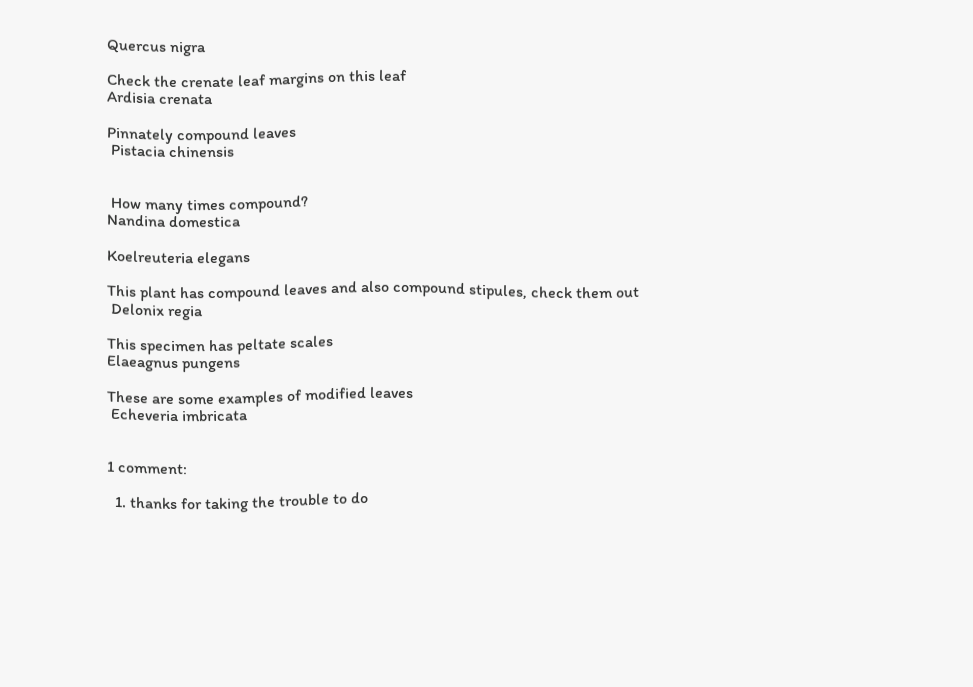Quercus nigra

Check the crenate leaf margins on this leaf
Ardisia crenata

Pinnately compound leaves
 Pistacia chinensis


 How many times compound?
Nandina domestica

Koelreuteria elegans

This plant has compound leaves and also compound stipules, check them out
 Delonix regia

This specimen has peltate scales
Elaeagnus pungens

These are some examples of modified leaves
 Echeveria imbricata


1 comment:

  1. thanks for taking the trouble to do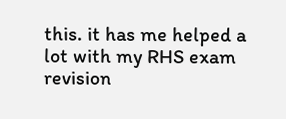this. it has me helped a lot with my RHS exam revision